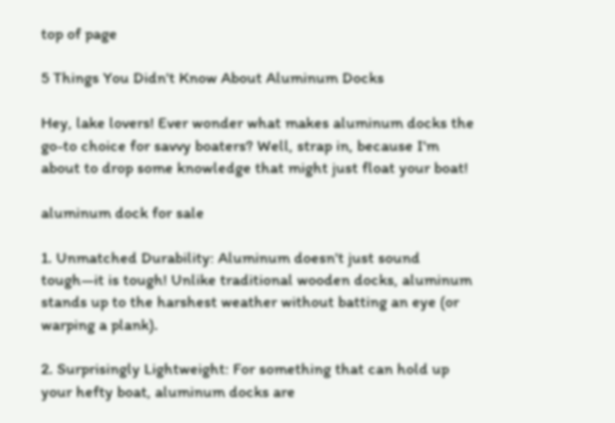top of page

5 Things You Didn't Know About Aluminum Docks

Hey, lake lovers! Ever wonder what makes aluminum docks the go-to choice for savvy boaters? Well, strap in, because I'm about to drop some knowledge that might just float your boat!

aluminum dock for sale

1. Unmatched Durability: Aluminum doesn't just sound tough—it is tough! Unlike traditional wooden docks, aluminum stands up to the harshest weather without batting an eye (or warping a plank).

2. Surprisingly Lightweight: For something that can hold up your hefty boat, aluminum docks are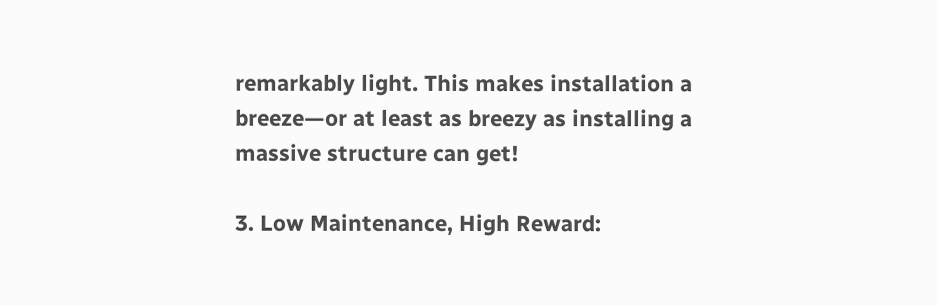remarkably light. This makes installation a breeze—or at least as breezy as installing a massive structure can get!

3. Low Maintenance, High Reward: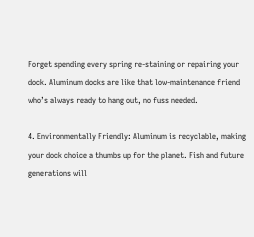Forget spending every spring re-staining or repairing your dock. Aluminum docks are like that low-maintenance friend who’s always ready to hang out, no fuss needed.

4. Environmentally Friendly: Aluminum is recyclable, making your dock choice a thumbs up for the planet. Fish and future generations will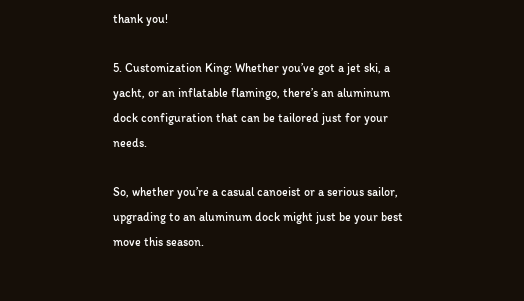thank you!

5. Customization King: Whether you’ve got a jet ski, a yacht, or an inflatable flamingo, there’s an aluminum dock configuration that can be tailored just for your needs.

So, whether you’re a casual canoeist or a serious sailor, upgrading to an aluminum dock might just be your best move this season.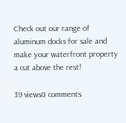Check out our range of aluminum docks for sale and make your waterfront property a cut above the rest!

39 views0 comments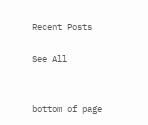Recent Posts

See All


bottom of page